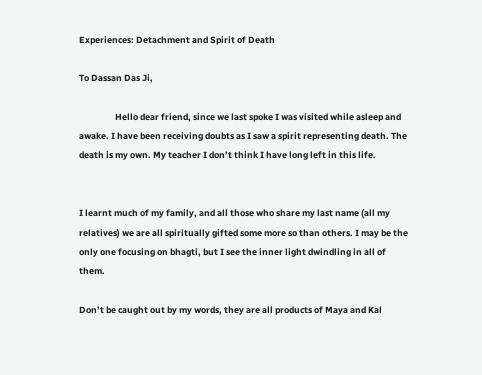Experiences: Detachment and Spirit of Death

To Dassan Das Ji,

                  Hello dear friend, since we last spoke I was visited while asleep and awake. I have been receiving doubts as I saw a spirit representing death. The death is my own. My teacher I don’t think I have long left in this life.


I learnt much of my family, and all those who share my last name (all my relatives) we are all spiritually gifted some more so than others. I may be the only one focusing on bhagti, but I see the inner light dwindling in all of them.

Don’t be caught out by my words, they are all products of Maya and Kal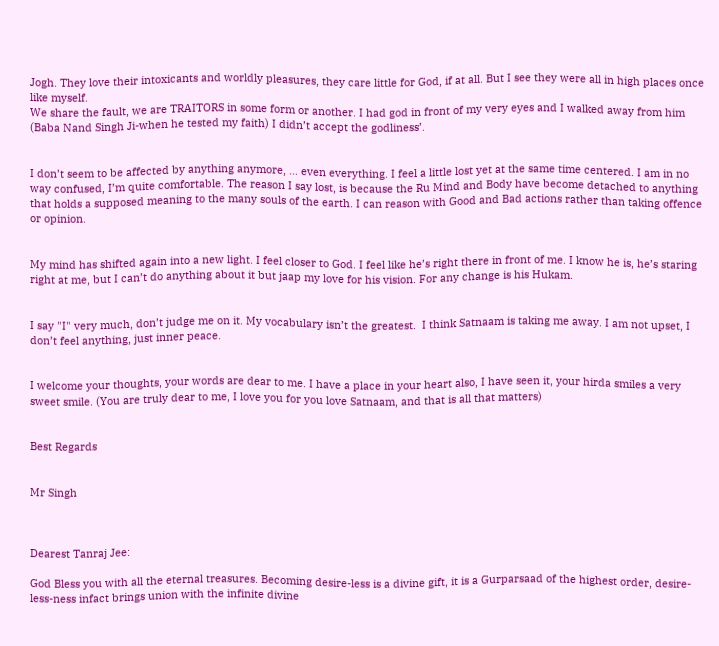Jogh. They love their intoxicants and worldly pleasures, they care little for God, if at all. But I see they were all in high places once like myself.
We share the fault, we are TRAITORS in some form or another. I had god in front of my very eyes and I walked away from him (Baba Nand Singh Ji-when he tested my faith) I didn’t accept the godliness’.


I don’t seem to be affected by anything anymore, … even everything. I feel a little lost yet at the same time centered. I am in no way confused, I’m quite comfortable. The reason I say lost, is because the Ru Mind and Body have become detached to anything that holds a supposed meaning to the many souls of the earth. I can reason with Good and Bad actions rather than taking offence or opinion.


My mind has shifted again into a new light. I feel closer to God. I feel like he’s right there in front of me. I know he is, he’s staring right at me, but I can’t do anything about it but jaap my love for his vision. For any change is his Hukam.


I say "I" very much, don’t judge me on it. My vocabulary isn’t the greatest.  I think Satnaam is taking me away. I am not upset, I don’t feel anything, just inner peace.


I welcome your thoughts, your words are dear to me. I have a place in your heart also, I have seen it, your hirda smiles a very sweet smile. (You are truly dear to me, I love you for you love Satnaam, and that is all that matters)


Best Regards


Mr Singh



Dearest Tanraj Jee:

God Bless you with all the eternal treasures. Becoming desire-less is a divine gift, it is a Gurparsaad of the highest order, desire-less-ness infact brings union with the infinite divine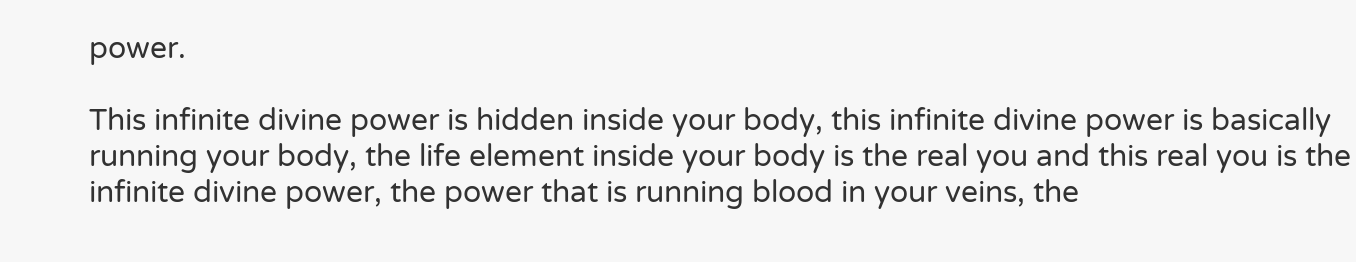power.

This infinite divine power is hidden inside your body, this infinite divine power is basically running your body, the life element inside your body is the real you and this real you is the infinite divine power, the power that is running blood in your veins, the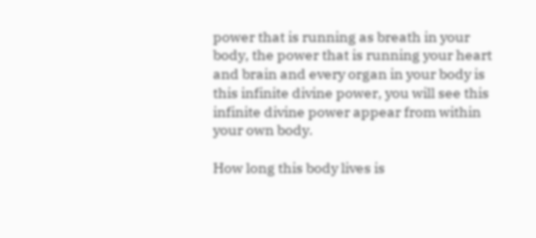power that is running as breath in your body, the power that is running your heart and brain and every organ in your body is this infinite divine power, you will see this infinite divine power appear from within your own body.

How long this body lives is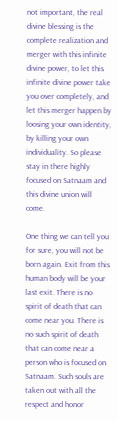not important, the real divine blessing is the complete realization and merger with this infinite divine power, to let this infinite divine power take you over completely, and let this merger happen by loosing your own identity, by killing your own individuality. So please stay in there highly focused on Satnaam and this divine union will come.

One thing we can tell you for sure, you will not be born again. Exit from this human body will be your last exit. There is no spirit of death that can come near you. There is no such spirit of death that can come near a person who is focused on Satnaam. Such souls are taken out with all the respect and honor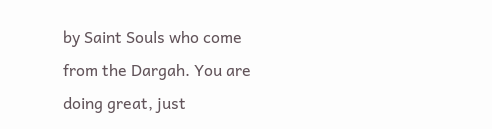by Saint Souls who come from the Dargah. You are doing great, just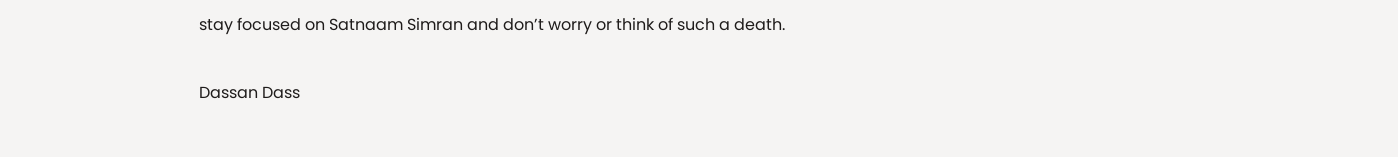stay focused on Satnaam Simran and don’t worry or think of such a death.

Dassan Dass